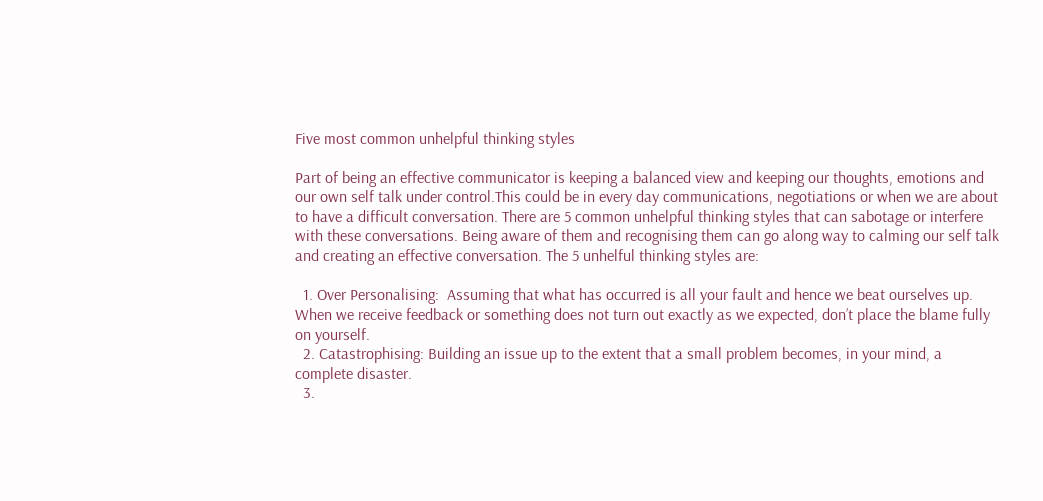Five most common unhelpful thinking styles

Part of being an effective communicator is keeping a balanced view and keeping our thoughts, emotions and our own self talk under control.This could be in every day communications, negotiations or when we are about to have a difficult conversation. There are 5 common unhelpful thinking styles that can sabotage or interfere with these conversations. Being aware of them and recognising them can go along way to calming our self talk and creating an effective conversation. The 5 unhelful thinking styles are:

  1. Over Personalising:  Assuming that what has occurred is all your fault and hence we beat ourselves up. When we receive feedback or something does not turn out exactly as we expected, don’t place the blame fully on yourself.
  2. Catastrophising: Building an issue up to the extent that a small problem becomes, in your mind, a complete disaster.
  3.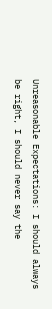Unreasonable Expectations: I should always be right, I should never say the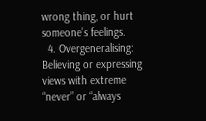wrong thing, or hurt someone’s feelings.
  4. Overgeneralising: Believing or expressing views with extreme “never” or “always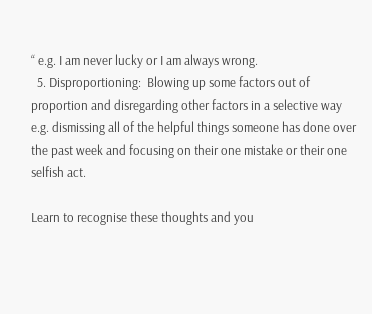“ e.g. I am never lucky or I am always wrong.
  5. Disproportioning:  Blowing up some factors out of proportion and disregarding other factors in a selective way e.g. dismissing all of the helpful things someone has done over the past week and focusing on their one mistake or their one selfish act.

Learn to recognise these thoughts and you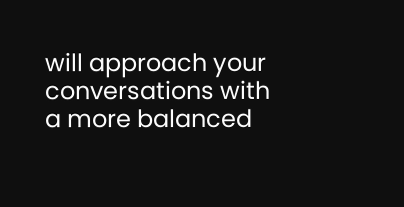will approach your conversations with a more balanced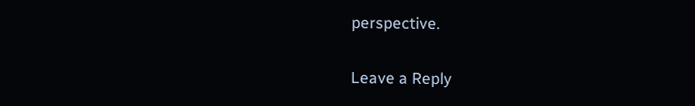perspective.

Leave a Reply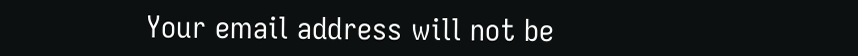Your email address will not be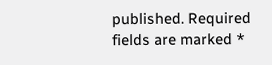published. Required fields are marked *